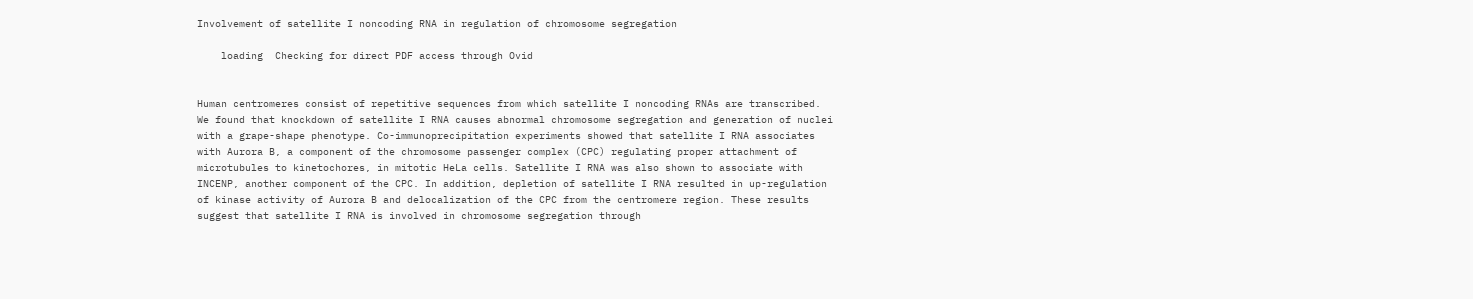Involvement of satellite I noncoding RNA in regulation of chromosome segregation

    loading  Checking for direct PDF access through Ovid


Human centromeres consist of repetitive sequences from which satellite I noncoding RNAs are transcribed. We found that knockdown of satellite I RNA causes abnormal chromosome segregation and generation of nuclei with a grape-shape phenotype. Co-immunoprecipitation experiments showed that satellite I RNA associates with Aurora B, a component of the chromosome passenger complex (CPC) regulating proper attachment of microtubules to kinetochores, in mitotic HeLa cells. Satellite I RNA was also shown to associate with INCENP, another component of the CPC. In addition, depletion of satellite I RNA resulted in up-regulation of kinase activity of Aurora B and delocalization of the CPC from the centromere region. These results suggest that satellite I RNA is involved in chromosome segregation through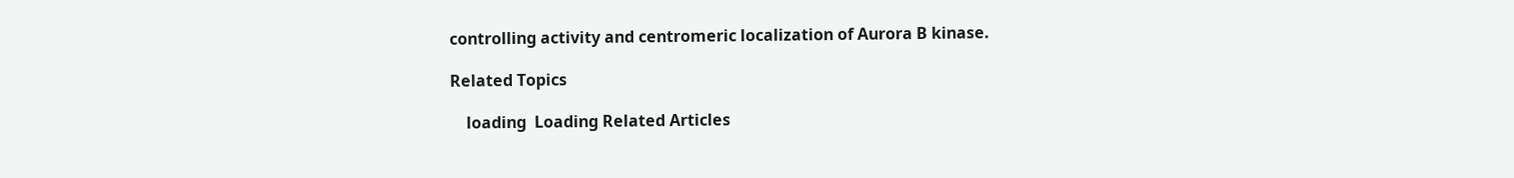controlling activity and centromeric localization of Aurora B kinase.

Related Topics

    loading  Loading Related Articles